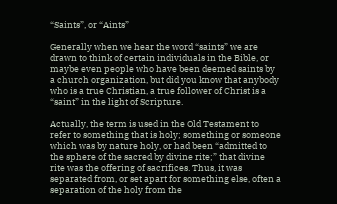“Saints”, or “Aints”

Generally when we hear the word “saints” we are drawn to think of certain individuals in the Bible, or maybe even people who have been deemed saints by a church organization, but did you know that anybody who is a true Christian, a true follower of Christ is a “saint” in the light of Scripture.

Actually, the term is used in the Old Testament to refer to something that is holy; something or someone which was by nature holy, or had been “admitted to the sphere of the sacred by divine rite;” that divine rite was the offering of sacrifices. Thus, it was separated from, or set apart for something else, often a separation of the holy from the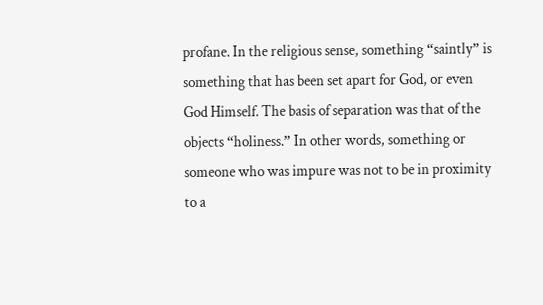profane. In the religious sense, something “saintly” is something that has been set apart for God, or even God Himself. The basis of separation was that of the objects “holiness.” In other words, something or someone who was impure was not to be in proximity to a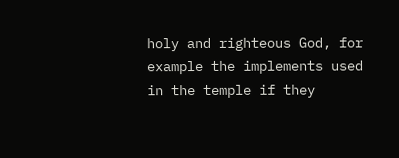holy and righteous God, for example the implements used in the temple if they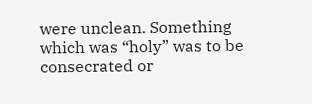were unclean. Something which was “holy” was to be consecrated or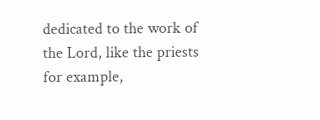dedicated to the work of the Lord, like the priests for example,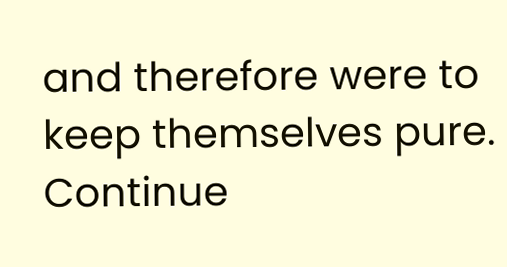and therefore were to keep themselves pure. Continue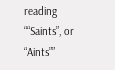reading ““Saints”, or “Aints””